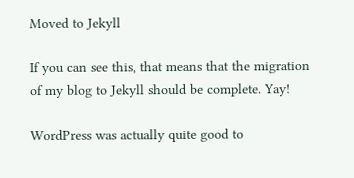Moved to Jekyll

If you can see this, that means that the migration of my blog to Jekyll should be complete. Yay!

WordPress was actually quite good to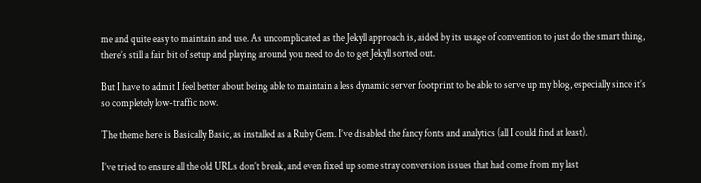me and quite easy to maintain and use. As uncomplicated as the Jekyll approach is, aided by its usage of convention to just do the smart thing, there’s still a fair bit of setup and playing around you need to do to get Jekyll sorted out.

But I have to admit I feel better about being able to maintain a less dynamic server footprint to be able to serve up my blog, especially since it’s so completely low-traffic now.

The theme here is Basically Basic, as installed as a Ruby Gem. I’ve disabled the fancy fonts and analytics (all I could find at least).

I’ve tried to ensure all the old URLs don’t break, and even fixed up some stray conversion issues that had come from my last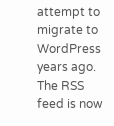attempt to migrate to WordPress years ago. The RSS feed is now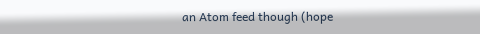an Atom feed though (hope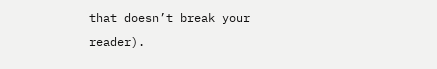that doesn’t break your reader).